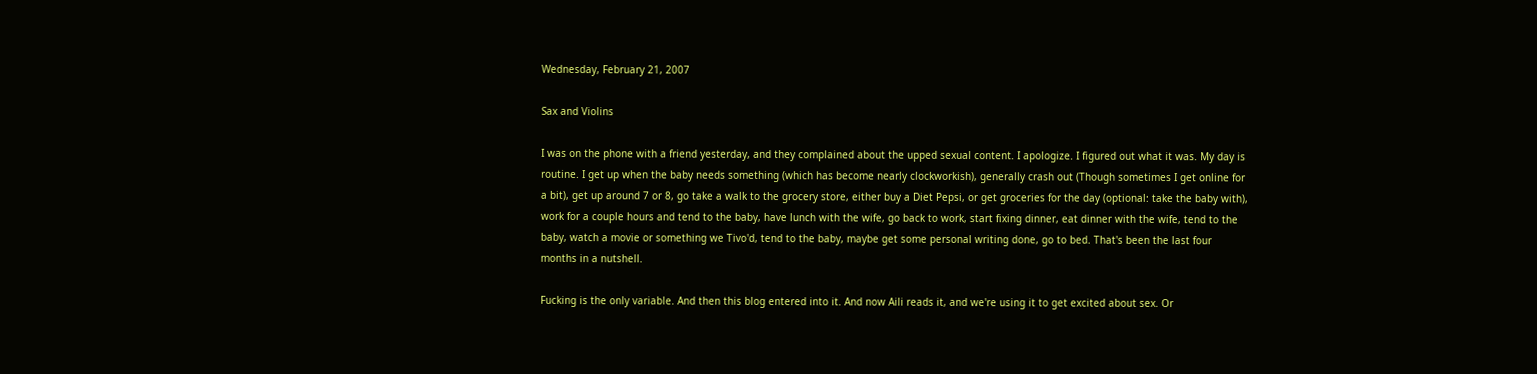Wednesday, February 21, 2007

Sax and Violins

I was on the phone with a friend yesterday, and they complained about the upped sexual content. I apologize. I figured out what it was. My day is routine. I get up when the baby needs something (which has become nearly clockworkish), generally crash out (Though sometimes I get online for a bit), get up around 7 or 8, go take a walk to the grocery store, either buy a Diet Pepsi, or get groceries for the day (optional: take the baby with), work for a couple hours and tend to the baby, have lunch with the wife, go back to work, start fixing dinner, eat dinner with the wife, tend to the baby, watch a movie or something we Tivo'd, tend to the baby, maybe get some personal writing done, go to bed. That's been the last four months in a nutshell.

Fucking is the only variable. And then this blog entered into it. And now Aili reads it, and we're using it to get excited about sex. Or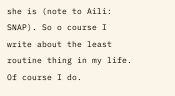she is (note to Aili: SNAP). So o course I write about the least routine thing in my life. Of course I do.